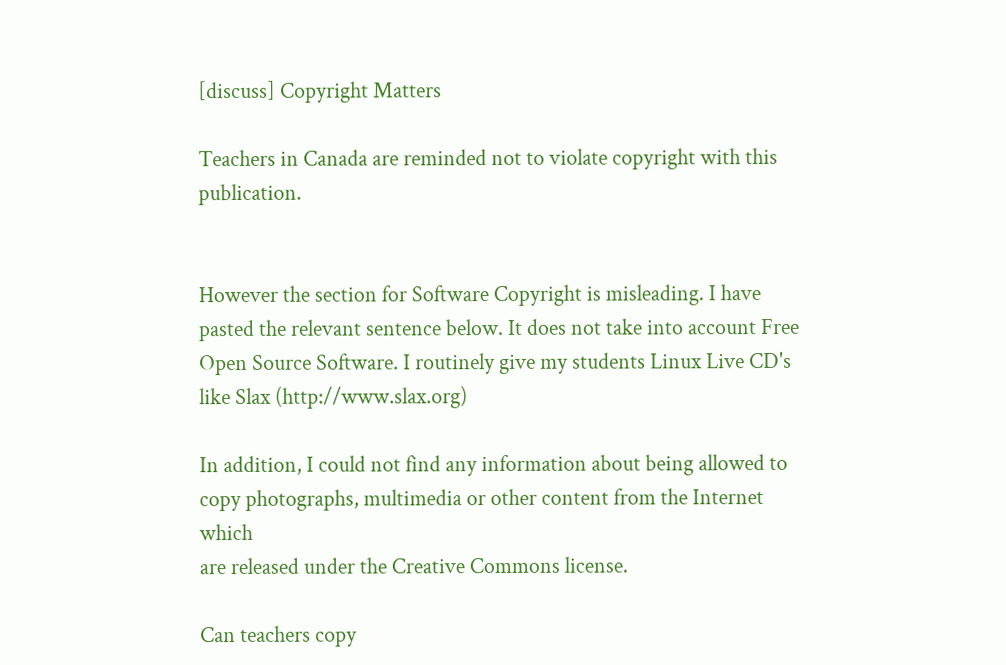[discuss] Copyright Matters

Teachers in Canada are reminded not to violate copyright with this publication.


However the section for Software Copyright is misleading. I have
pasted the relevant sentence below. It does not take into account Free
Open Source Software. I routinely give my students Linux Live CD's
like Slax (http://www.slax.org)

In addition, I could not find any information about being allowed to
copy photographs, multimedia or other content from the Internet which
are released under the Creative Commons license.

Can teachers copy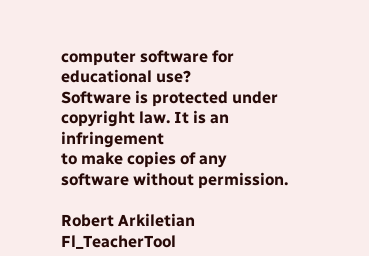computer software for
educational use?
Software is protected under copyright law. It is an infringement
to make copies of any software without permission.

Robert Arkiletian
Fl_TeacherTool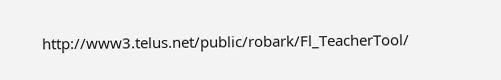http://www3.telus.net/public/robark/Fl_TeacherTool/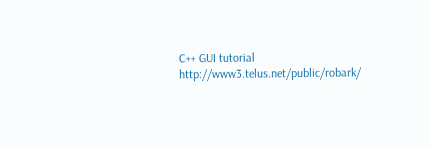C++ GUI tutorial http://www3.telus.net/public/robark/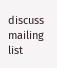discuss mailing list